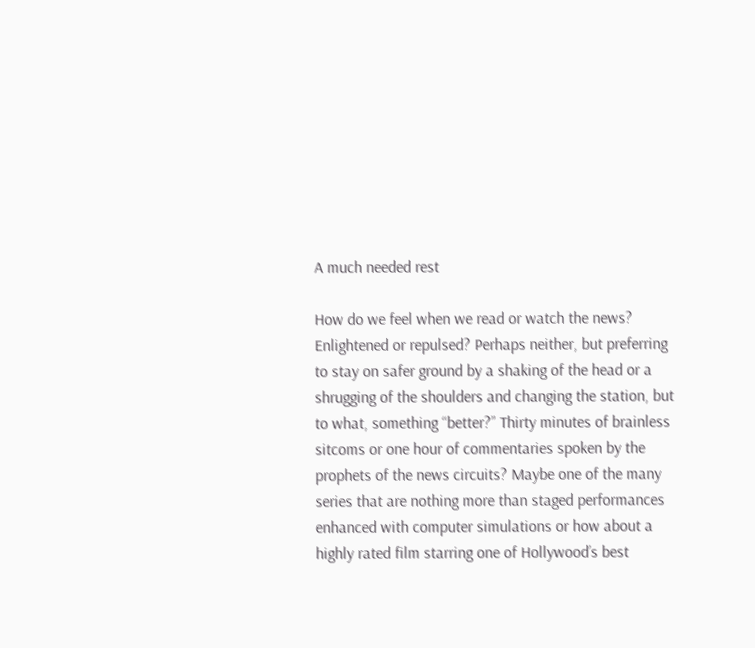A much needed rest

How do we feel when we read or watch the news? Enlightened or repulsed? Perhaps neither, but preferring to stay on safer ground by a shaking of the head or a shrugging of the shoulders and changing the station, but to what, something “better?” Thirty minutes of brainless sitcoms or one hour of commentaries spoken by the prophets of the news circuits? Maybe one of the many series that are nothing more than staged performances enhanced with computer simulations or how about a highly rated film starring one of Hollywood’s best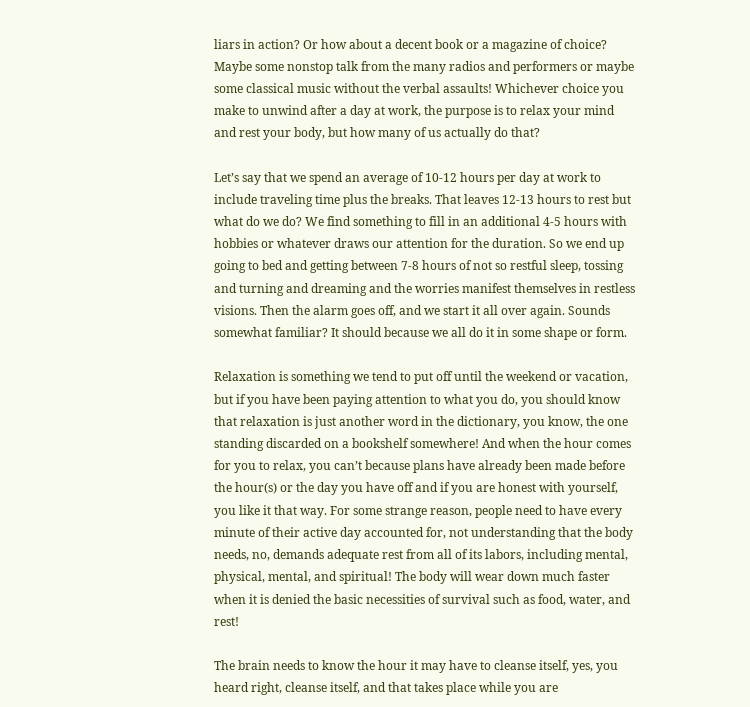liars in action? Or how about a decent book or a magazine of choice? Maybe some nonstop talk from the many radios and performers or maybe some classical music without the verbal assaults! Whichever choice you make to unwind after a day at work, the purpose is to relax your mind and rest your body, but how many of us actually do that?

Let’s say that we spend an average of 10-12 hours per day at work to include traveling time plus the breaks. That leaves 12-13 hours to rest but what do we do? We find something to fill in an additional 4-5 hours with hobbies or whatever draws our attention for the duration. So we end up going to bed and getting between 7-8 hours of not so restful sleep, tossing and turning and dreaming and the worries manifest themselves in restless visions. Then the alarm goes off, and we start it all over again. Sounds somewhat familiar? It should because we all do it in some shape or form.

Relaxation is something we tend to put off until the weekend or vacation, but if you have been paying attention to what you do, you should know that relaxation is just another word in the dictionary, you know, the one standing discarded on a bookshelf somewhere! And when the hour comes for you to relax, you can’t because plans have already been made before the hour(s) or the day you have off and if you are honest with yourself, you like it that way. For some strange reason, people need to have every minute of their active day accounted for, not understanding that the body needs, no, demands adequate rest from all of its labors, including mental, physical, mental, and spiritual! The body will wear down much faster when it is denied the basic necessities of survival such as food, water, and rest!

The brain needs to know the hour it may have to cleanse itself, yes, you heard right, cleanse itself, and that takes place while you are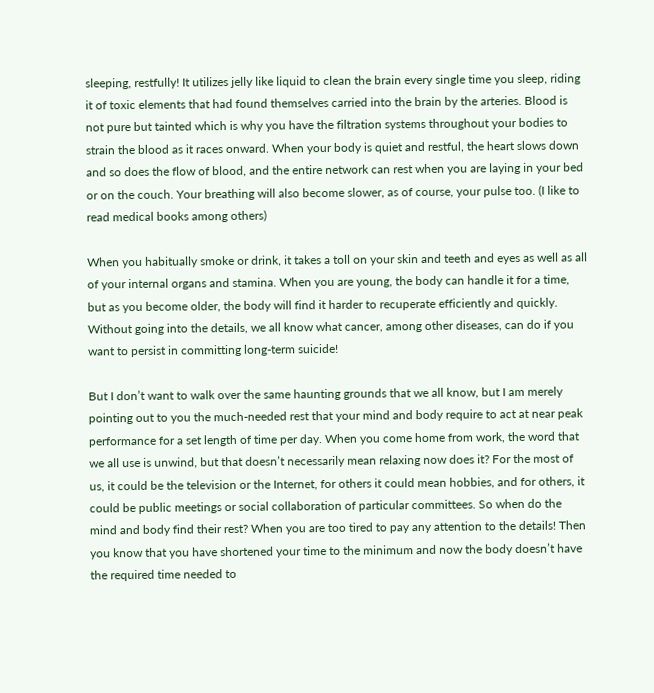sleeping, restfully! It utilizes jelly like liquid to clean the brain every single time you sleep, riding it of toxic elements that had found themselves carried into the brain by the arteries. Blood is not pure but tainted which is why you have the filtration systems throughout your bodies to strain the blood as it races onward. When your body is quiet and restful, the heart slows down and so does the flow of blood, and the entire network can rest when you are laying in your bed or on the couch. Your breathing will also become slower, as of course, your pulse too. (I like to read medical books among others)

When you habitually smoke or drink, it takes a toll on your skin and teeth and eyes as well as all of your internal organs and stamina. When you are young, the body can handle it for a time, but as you become older, the body will find it harder to recuperate efficiently and quickly. Without going into the details, we all know what cancer, among other diseases, can do if you want to persist in committing long-term suicide!

But I don’t want to walk over the same haunting grounds that we all know, but I am merely pointing out to you the much-needed rest that your mind and body require to act at near peak performance for a set length of time per day. When you come home from work, the word that we all use is unwind, but that doesn’t necessarily mean relaxing now does it? For the most of us, it could be the television or the Internet, for others it could mean hobbies, and for others, it could be public meetings or social collaboration of particular committees. So when do the mind and body find their rest? When you are too tired to pay any attention to the details! Then you know that you have shortened your time to the minimum and now the body doesn’t have the required time needed to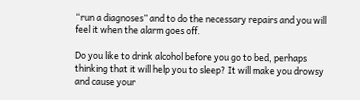“run a diagnoses” and to do the necessary repairs and you will feel it when the alarm goes off.

Do you like to drink alcohol before you go to bed, perhaps thinking that it will help you to sleep? It will make you drowsy and cause your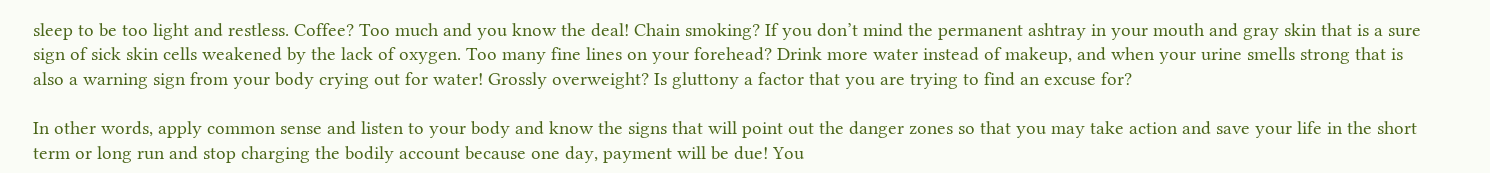sleep to be too light and restless. Coffee? Too much and you know the deal! Chain smoking? If you don’t mind the permanent ashtray in your mouth and gray skin that is a sure sign of sick skin cells weakened by the lack of oxygen. Too many fine lines on your forehead? Drink more water instead of makeup, and when your urine smells strong that is also a warning sign from your body crying out for water! Grossly overweight? Is gluttony a factor that you are trying to find an excuse for?

In other words, apply common sense and listen to your body and know the signs that will point out the danger zones so that you may take action and save your life in the short term or long run and stop charging the bodily account because one day, payment will be due! You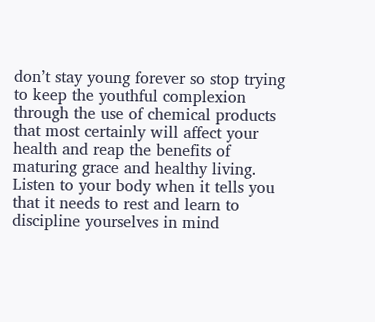don’t stay young forever so stop trying to keep the youthful complexion through the use of chemical products that most certainly will affect your health and reap the benefits of maturing grace and healthy living. Listen to your body when it tells you that it needs to rest and learn to discipline yourselves in mind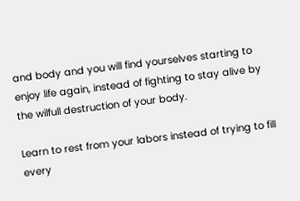and body and you will find yourselves starting to enjoy life again, instead of fighting to stay alive by the wilfull destruction of your body.

Learn to rest from your labors instead of trying to fill every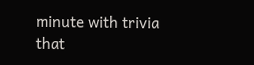minute with trivia that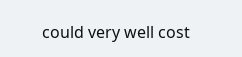could very well cost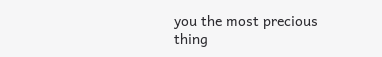you the most precious thing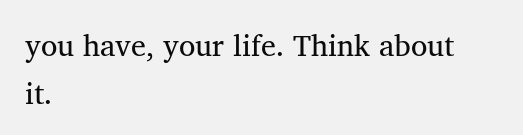you have, your life. Think about it.